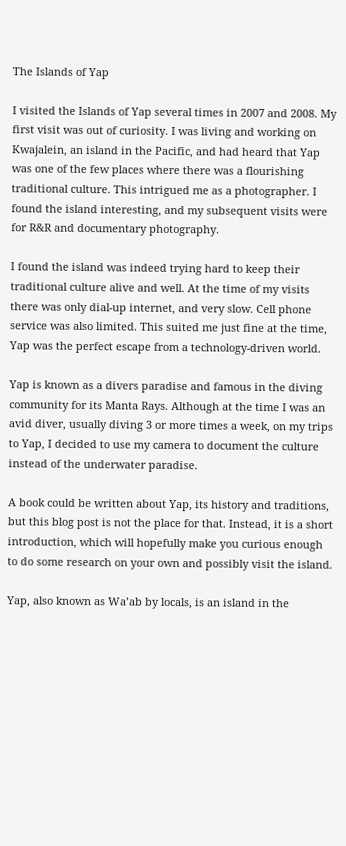The Islands of Yap

I visited the Islands of Yap several times in 2007 and 2008. My first visit was out of curiosity. I was living and working on Kwajalein, an island in the Pacific, and had heard that Yap was one of the few places where there was a flourishing traditional culture. This intrigued me as a photographer. I found the island interesting, and my subsequent visits were for R&R and documentary photography.

I found the island was indeed trying hard to keep their traditional culture alive and well. At the time of my visits there was only dial-up internet, and very slow. Cell phone service was also limited. This suited me just fine at the time, Yap was the perfect escape from a technology-driven world.

Yap is known as a divers paradise and famous in the diving community for its Manta Rays. Although at the time I was an avid diver, usually diving 3 or more times a week, on my trips to Yap, I decided to use my camera to document the culture instead of the underwater paradise.

A book could be written about Yap, its history and traditions, but this blog post is not the place for that. Instead, it is a short introduction, which will hopefully make you curious enough to do some research on your own and possibly visit the island.

Yap, also known as Wa’ab by locals, is an island in the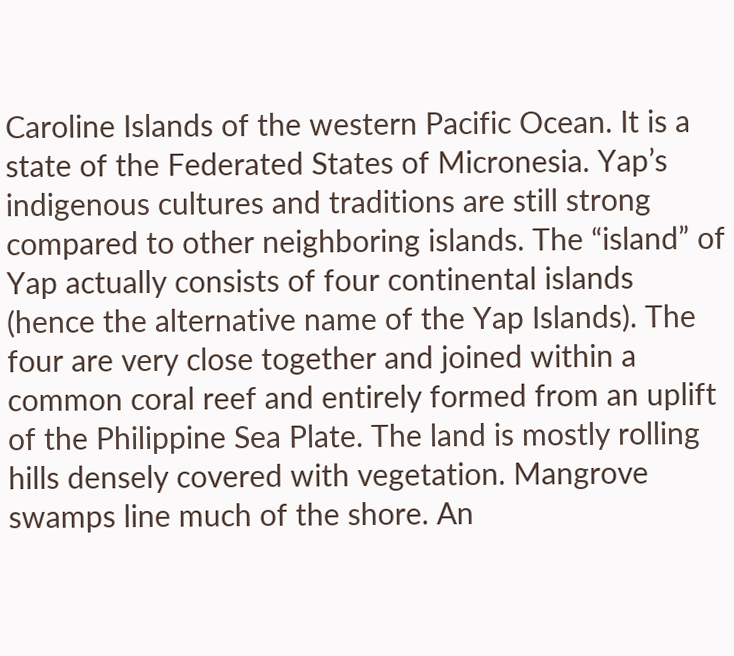Caroline Islands of the western Pacific Ocean. It is a state of the Federated States of Micronesia. Yap’s indigenous cultures and traditions are still strong compared to other neighboring islands. The “island” of Yap actually consists of four continental islands (hence the alternative name of the Yap Islands). The four are very close together and joined within a common coral reef and entirely formed from an uplift of the Philippine Sea Plate. The land is mostly rolling hills densely covered with vegetation. Mangrove swamps line much of the shore. An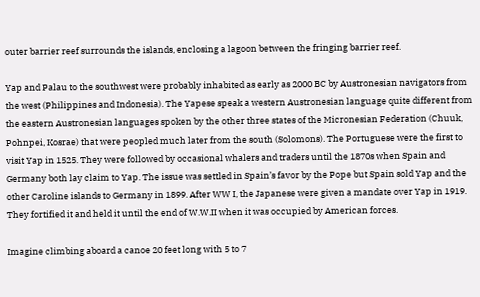outer barrier reef surrounds the islands, enclosing a lagoon between the fringing barrier reef.

Yap and Palau to the southwest were probably inhabited as early as 2000 BC by Austronesian navigators from the west (Philippines and Indonesia). The Yapese speak a western Austronesian language quite different from the eastern Austronesian languages spoken by the other three states of the Micronesian Federation (Chuuk, Pohnpei, Kosrae) that were peopled much later from the south (Solomons). The Portuguese were the first to visit Yap in 1525. They were followed by occasional whalers and traders until the 1870s when Spain and Germany both lay claim to Yap. The issue was settled in Spain’s favor by the Pope but Spain sold Yap and the other Caroline islands to Germany in 1899. After WW I, the Japanese were given a mandate over Yap in 1919. They fortified it and held it until the end of W.W.II when it was occupied by American forces.

Imagine climbing aboard a canoe 20 feet long with 5 to 7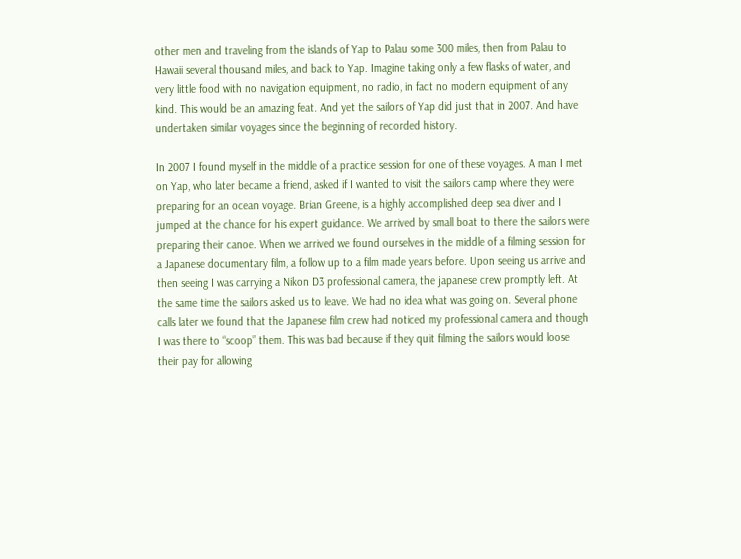other men and traveling from the islands of Yap to Palau some 300 miles, then from Palau to Hawaii several thousand miles, and back to Yap. Imagine taking only a few flasks of water, and very little food with no navigation equipment, no radio, in fact no modern equipment of any kind. This would be an amazing feat. And yet the sailors of Yap did just that in 2007. And have undertaken similar voyages since the beginning of recorded history.

In 2007 I found myself in the middle of a practice session for one of these voyages. A man I met on Yap, who later became a friend, asked if I wanted to visit the sailors camp where they were preparing for an ocean voyage. Brian Greene, is a highly accomplished deep sea diver and I jumped at the chance for his expert guidance. We arrived by small boat to there the sailors were preparing their canoe. When we arrived we found ourselves in the middle of a filming session for a Japanese documentary film, a follow up to a film made years before. Upon seeing us arrive and then seeing I was carrying a Nikon D3 professional camera, the japanese crew promptly left. At the same time the sailors asked us to leave. We had no idea what was going on. Several phone calls later we found that the Japanese film crew had noticed my professional camera and though I was there to “scoop” them. This was bad because if they quit filming the sailors would loose their pay for allowing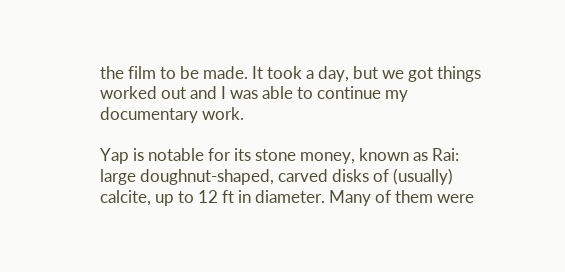the film to be made. It took a day, but we got things worked out and I was able to continue my documentary work.

Yap is notable for its stone money, known as Rai: large doughnut-shaped, carved disks of (usually) calcite, up to 12 ft in diameter. Many of them were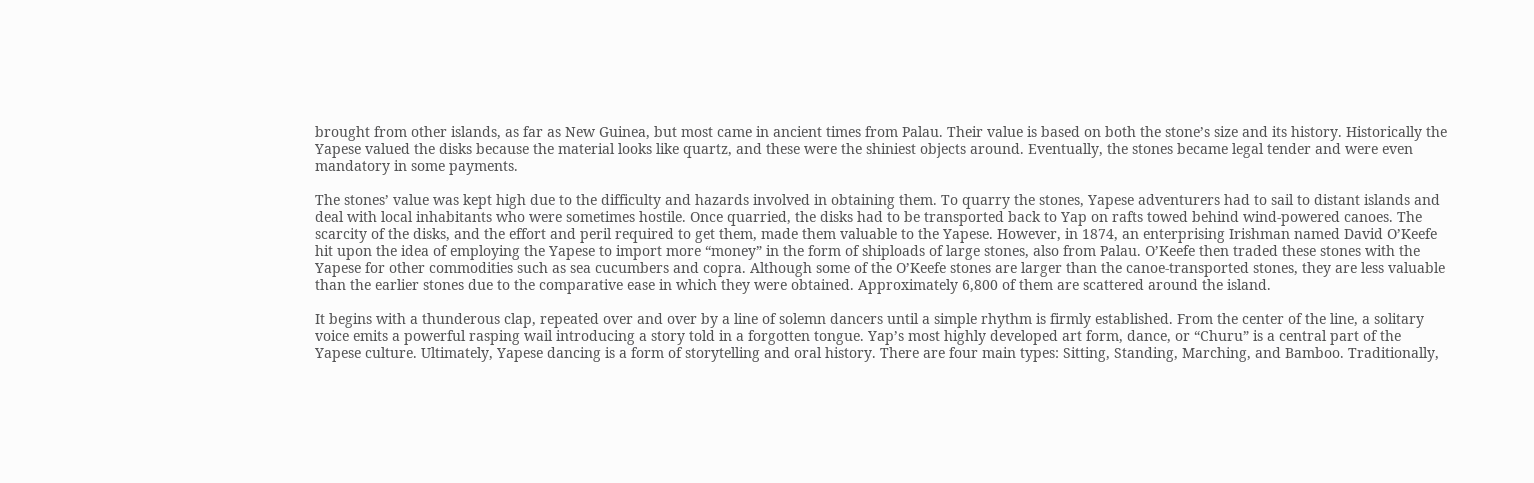brought from other islands, as far as New Guinea, but most came in ancient times from Palau. Their value is based on both the stone’s size and its history. Historically the Yapese valued the disks because the material looks like quartz, and these were the shiniest objects around. Eventually, the stones became legal tender and were even mandatory in some payments.

The stones’ value was kept high due to the difficulty and hazards involved in obtaining them. To quarry the stones, Yapese adventurers had to sail to distant islands and deal with local inhabitants who were sometimes hostile. Once quarried, the disks had to be transported back to Yap on rafts towed behind wind-powered canoes. The scarcity of the disks, and the effort and peril required to get them, made them valuable to the Yapese. However, in 1874, an enterprising Irishman named David O’Keefe hit upon the idea of employing the Yapese to import more “money” in the form of shiploads of large stones, also from Palau. O’Keefe then traded these stones with the Yapese for other commodities such as sea cucumbers and copra. Although some of the O’Keefe stones are larger than the canoe-transported stones, they are less valuable than the earlier stones due to the comparative ease in which they were obtained. Approximately 6,800 of them are scattered around the island.

It begins with a thunderous clap, repeated over and over by a line of solemn dancers until a simple rhythm is firmly established. From the center of the line, a solitary voice emits a powerful rasping wail introducing a story told in a forgotten tongue. Yap’s most highly developed art form, dance, or “Churu” is a central part of the Yapese culture. Ultimately, Yapese dancing is a form of storytelling and oral history. There are four main types: Sitting, Standing, Marching, and Bamboo. Traditionally,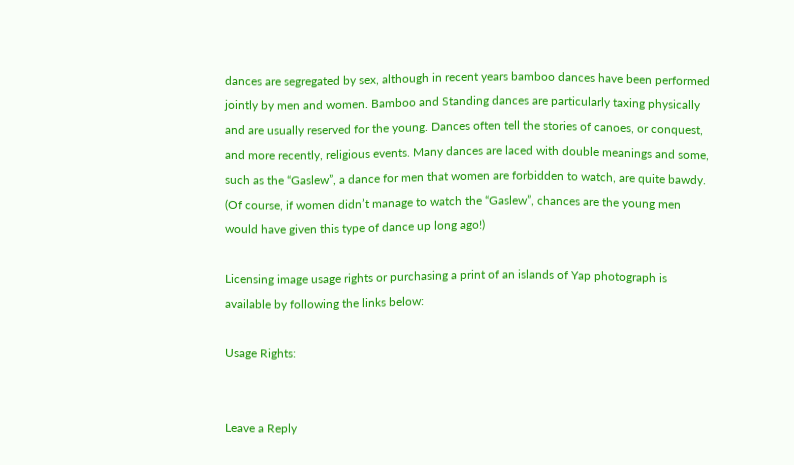dances are segregated by sex, although in recent years bamboo dances have been performed jointly by men and women. Bamboo and Standing dances are particularly taxing physically and are usually reserved for the young. Dances often tell the stories of canoes, or conquest, and more recently, religious events. Many dances are laced with double meanings and some, such as the “Gaslew”, a dance for men that women are forbidden to watch, are quite bawdy. (Of course, if women didn’t manage to watch the “Gaslew”, chances are the young men would have given this type of dance up long ago!)

Licensing image usage rights or purchasing a print of an islands of Yap photograph is available by following the links below:

Usage Rights:


Leave a Reply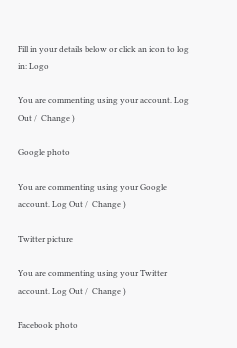Fill in your details below or click an icon to log in: Logo

You are commenting using your account. Log Out /  Change )

Google photo

You are commenting using your Google account. Log Out /  Change )

Twitter picture

You are commenting using your Twitter account. Log Out /  Change )

Facebook photo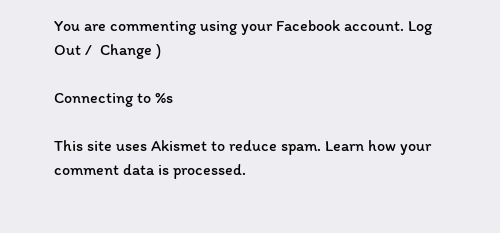You are commenting using your Facebook account. Log Out /  Change )

Connecting to %s

This site uses Akismet to reduce spam. Learn how your comment data is processed.